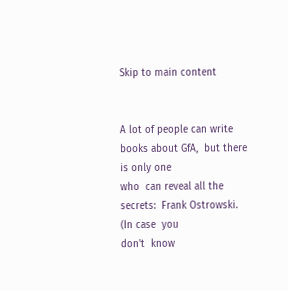Skip to main content


A lot of people can write books about GfA,  but there is only one
who  can reveal all the secrets:  Frank Ostrowski.  (In case  you
don't  know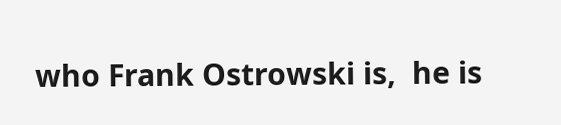who Frank Ostrowski is,  he is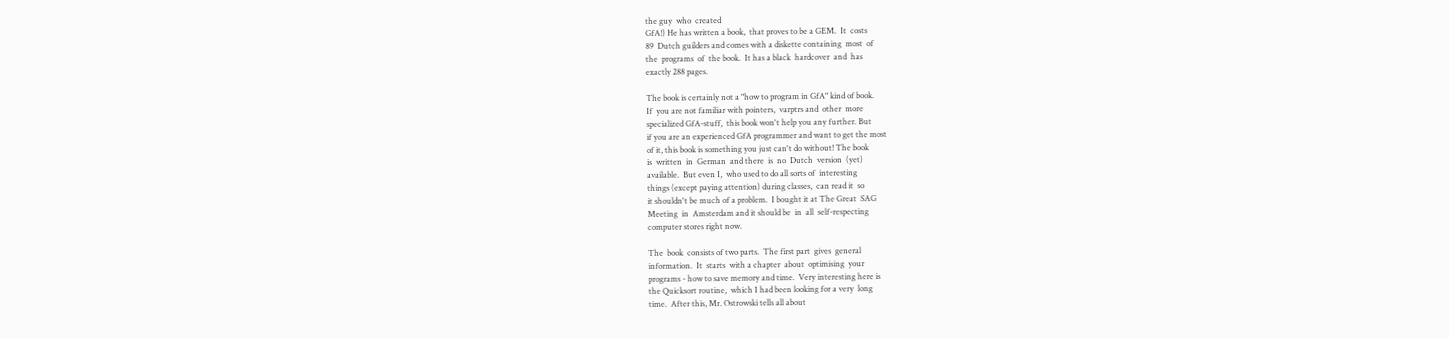the guy  who  created
GfA!) He has written a book,  that proves to be a GEM.  It  costs
89  Dutch guilders and comes with a diskette containing  most  of
the  programs  of  the book.  It has a black  hardcover  and  has
exactly 288 pages.

The book is certainly not a "how to program in GfA" kind of book.
If  you are not familiar with pointers,  varptrs and  other  more
specialized GfA-stuff,  this book won't help you any further. But
if you are an experienced GfA programmer and want to get the most
of it, this book is something you just can't do without! The book
is  written  in  German  and there  is  no  Dutch  version  (yet)
available.  But even I,  who used to do all sorts of  interesting
things (except paying attention) during classes,  can read it  so
it shouldn't be much of a problem.  I bought it at The Great  SAG
Meeting  in  Amsterdam and it should be  in  all  self-respecting
computer stores right now.

The  book  consists of two parts.  The first part  gives  general
information.  It  starts  with a chapter  about  optimising  your
programs - how to save memory and time.  Very interesting here is
the Quicksort routine,  which I had been looking for a very  long
time.  After this, Mr. Ostrowski tells all about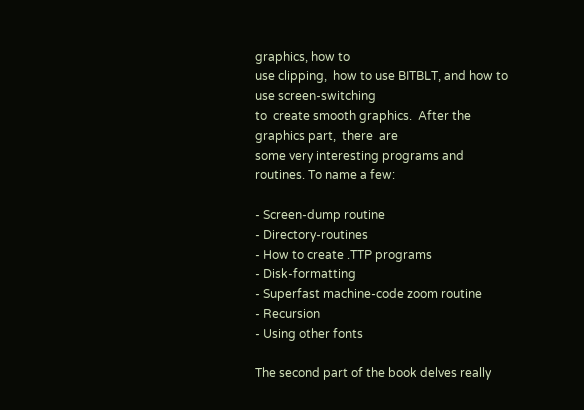graphics, how to
use clipping,  how to use BITBLT, and how to use screen-switching
to  create smooth graphics.  After the graphics part,  there  are
some very interesting programs and routines. To name a few:

- Screen-dump routine
- Directory-routines
- How to create .TTP programs
- Disk-formatting
- Superfast machine-code zoom routine
- Recursion
- Using other fonts

The second part of the book delves really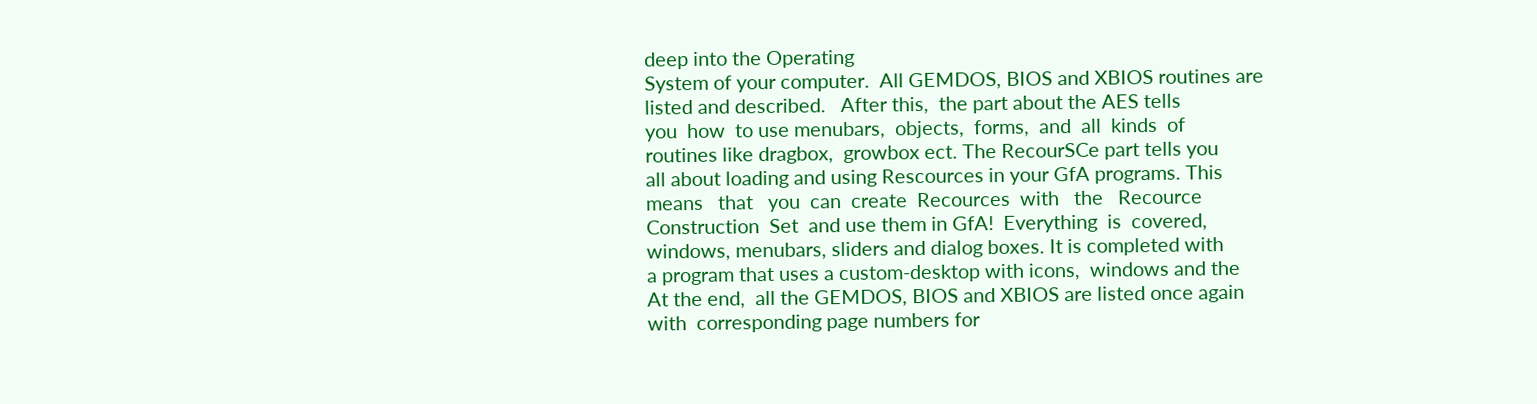deep into the Operating
System of your computer.  All GEMDOS, BIOS and XBIOS routines are
listed and described.   After this,  the part about the AES tells
you  how  to use menubars,  objects,  forms,  and  all  kinds  of
routines like dragbox,  growbox ect. The RecourSCe part tells you
all about loading and using Rescources in your GfA programs. This
means   that   you  can  create  Recources  with   the   Recource
Construction  Set  and use them in GfA!  Everything  is  covered,
windows, menubars, sliders and dialog boxes. It is completed with
a program that uses a custom-desktop with icons,  windows and the
At the end,  all the GEMDOS, BIOS and XBIOS are listed once again
with  corresponding page numbers for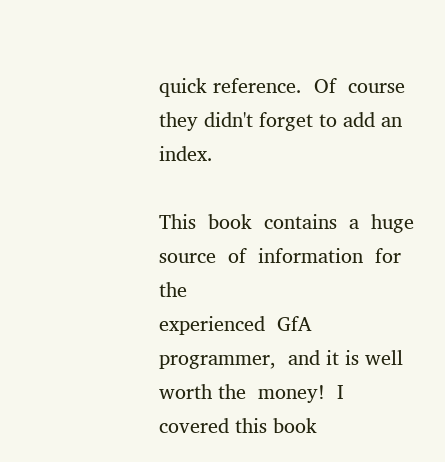quick reference.  Of  course
they didn't forget to add an index.

This  book  contains  a  huge  source  of  information  for   the
experienced  GfA programmer,  and it is well worth the  money!  I
covered this book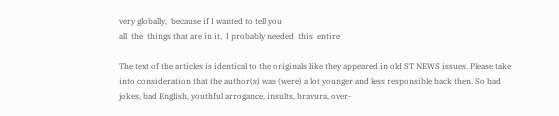very globally,  because if I wanted to tell you
all  the  things that are in it,  I probably needed  this  entire

The text of the articles is identical to the originals like they appeared in old ST NEWS issues. Please take into consideration that the author(s) was (were) a lot younger and less responsible back then. So bad jokes, bad English, youthful arrogance, insults, bravura, over-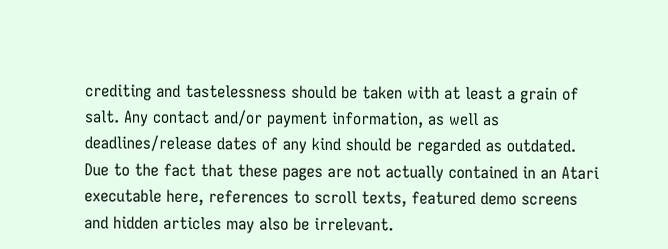crediting and tastelessness should be taken with at least a grain of salt. Any contact and/or payment information, as well as deadlines/release dates of any kind should be regarded as outdated. Due to the fact that these pages are not actually contained in an Atari executable here, references to scroll texts, featured demo screens and hidden articles may also be irrelevant.